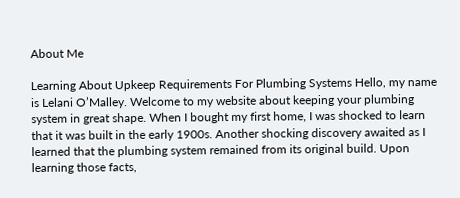About Me

Learning About Upkeep Requirements For Plumbing Systems Hello, my name is Lelani O’Malley. Welcome to my website about keeping your plumbing system in great shape. When I bought my first home, I was shocked to learn that it was built in the early 1900s. Another shocking discovery awaited as I learned that the plumbing system remained from its original build. Upon learning those facts,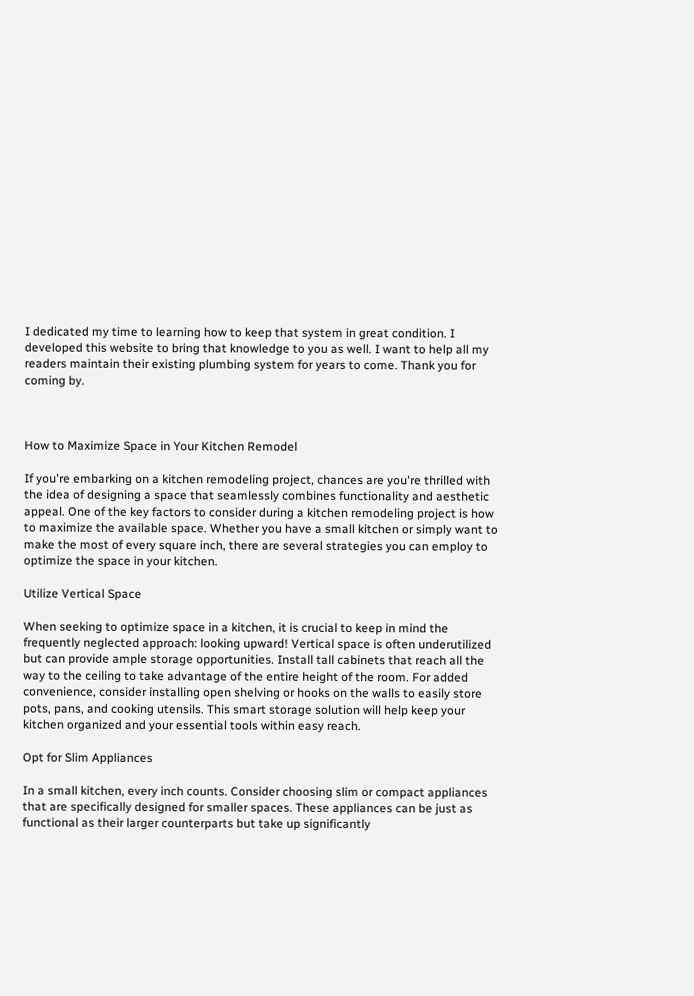I dedicated my time to learning how to keep that system in great condition. I developed this website to bring that knowledge to you as well. I want to help all my readers maintain their existing plumbing system for years to come. Thank you for coming by.



How to Maximize Space in Your Kitchen Remodel

If you're embarking on a kitchen remodeling project, chances are you're thrilled with the idea of designing a space that seamlessly combines functionality and aesthetic appeal. One of the key factors to consider during a kitchen remodeling project is how to maximize the available space. Whether you have a small kitchen or simply want to make the most of every square inch, there are several strategies you can employ to optimize the space in your kitchen.

Utilize Vertical Space

When seeking to optimize space in a kitchen, it is crucial to keep in mind the frequently neglected approach: looking upward! Vertical space is often underutilized but can provide ample storage opportunities. Install tall cabinets that reach all the way to the ceiling to take advantage of the entire height of the room. For added convenience, consider installing open shelving or hooks on the walls to easily store pots, pans, and cooking utensils. This smart storage solution will help keep your kitchen organized and your essential tools within easy reach.

Opt for Slim Appliances

In a small kitchen, every inch counts. Consider choosing slim or compact appliances that are specifically designed for smaller spaces. These appliances can be just as functional as their larger counterparts but take up significantly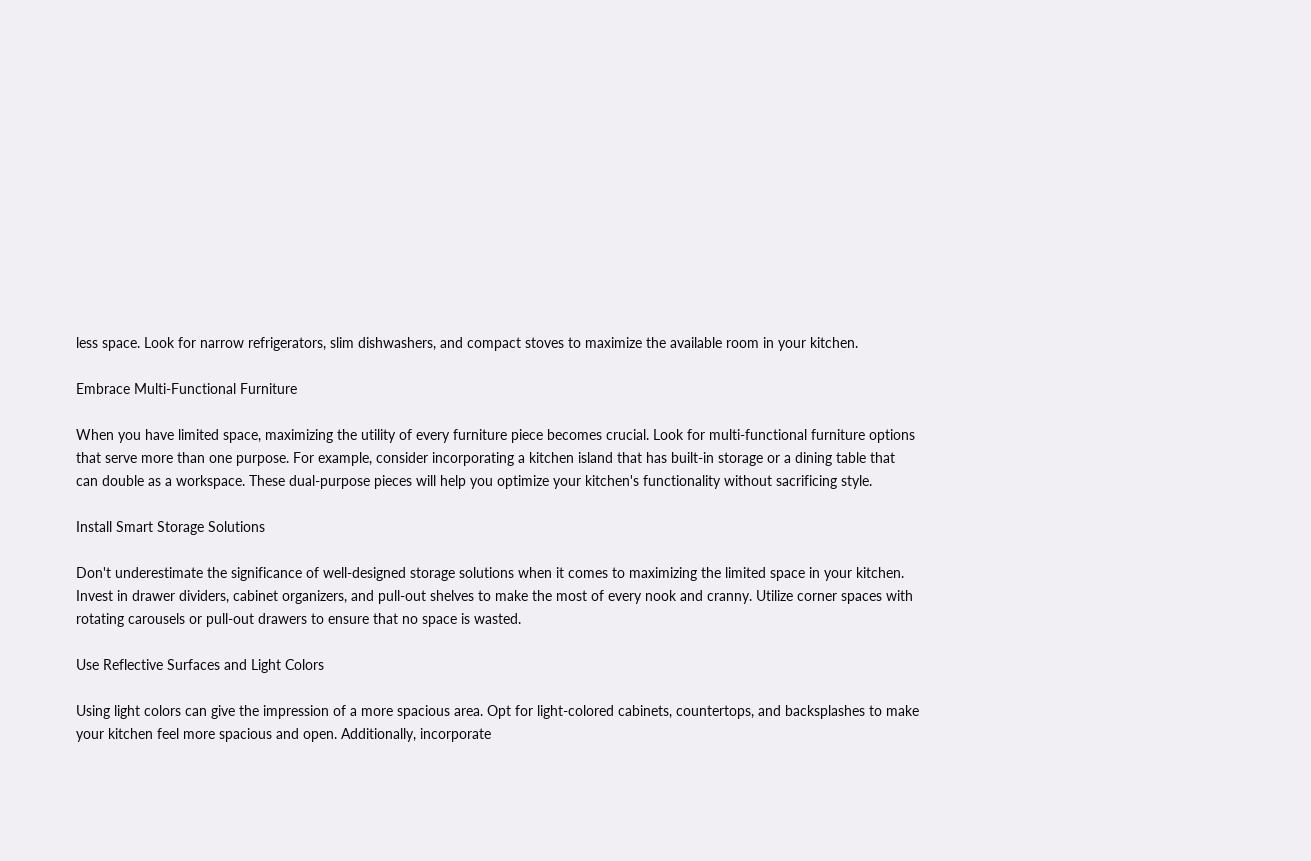less space. Look for narrow refrigerators, slim dishwashers, and compact stoves to maximize the available room in your kitchen.

Embrace Multi-Functional Furniture

When you have limited space, maximizing the utility of every furniture piece becomes crucial. Look for multi-functional furniture options that serve more than one purpose. For example, consider incorporating a kitchen island that has built-in storage or a dining table that can double as a workspace. These dual-purpose pieces will help you optimize your kitchen's functionality without sacrificing style.

Install Smart Storage Solutions

Don't underestimate the significance of well-designed storage solutions when it comes to maximizing the limited space in your kitchen. Invest in drawer dividers, cabinet organizers, and pull-out shelves to make the most of every nook and cranny. Utilize corner spaces with rotating carousels or pull-out drawers to ensure that no space is wasted.

Use Reflective Surfaces and Light Colors

Using light colors can give the impression of a more spacious area. Opt for light-colored cabinets, countertops, and backsplashes to make your kitchen feel more spacious and open. Additionally, incorporate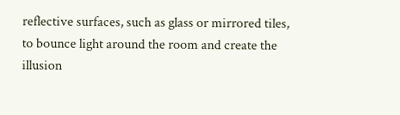reflective surfaces, such as glass or mirrored tiles, to bounce light around the room and create the illusion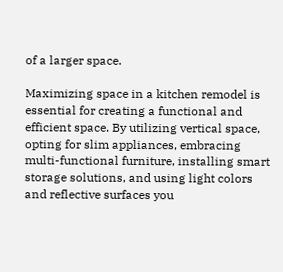of a larger space.

Maximizing space in a kitchen remodel is essential for creating a functional and efficient space. By utilizing vertical space, opting for slim appliances, embracing multi-functional furniture, installing smart storage solutions, and using light colors and reflective surfaces you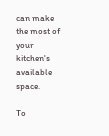can make the most of your kitchen's available space.

To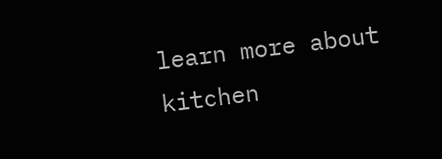learn more about kitchen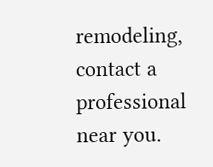remodeling, contact a professional near you.